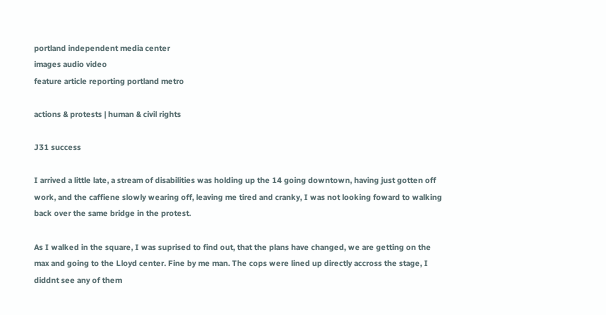portland independent media center
images audio video
feature article reporting portland metro

actions & protests | human & civil rights

J31 success

I arrived a little late, a stream of disabilities was holding up the 14 going downtown, having just gotten off work, and the caffiene slowly wearing off, leaving me tired and cranky, I was not looking foward to walking back over the same bridge in the protest.

As I walked in the square, I was suprised to find out, that the plans have changed, we are getting on the max and going to the Lloyd center. Fine by me man. The cops were lined up directly accross the stage, I diddnt see any of them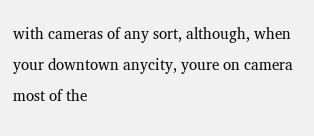with cameras of any sort, although, when your downtown anycity, youre on camera most of the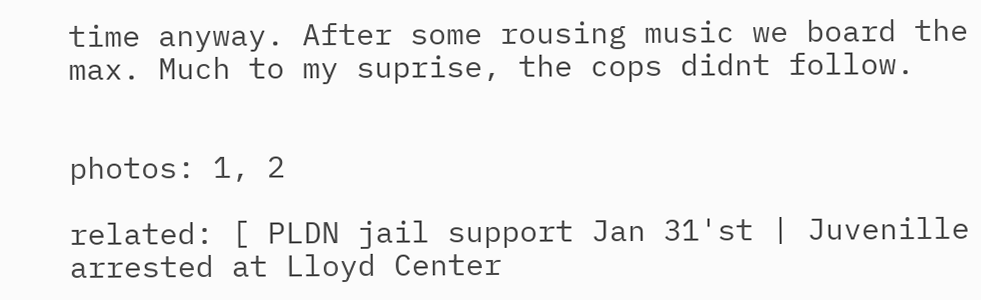time anyway. After some rousing music we board the max. Much to my suprise, the cops didnt follow.


photos: 1, 2

related: [ PLDN jail support Jan 31'st | Juvenille arrested at Lloyd Center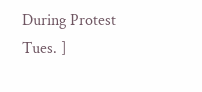During Protest Tues. ]